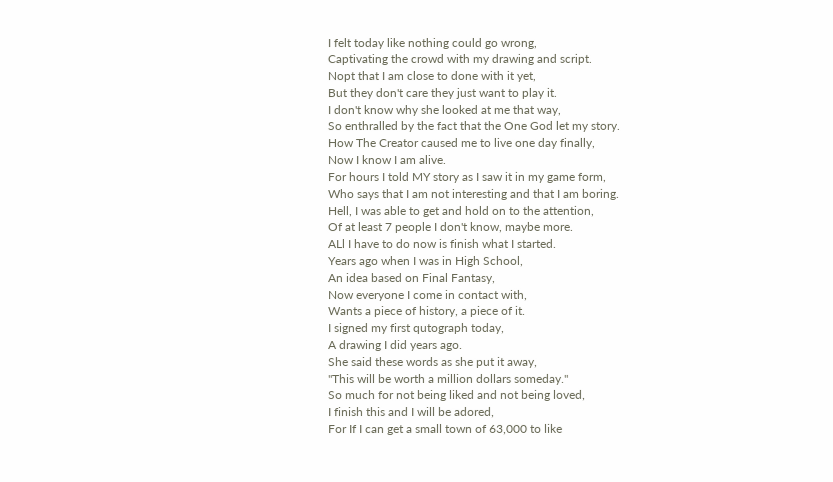I felt today like nothing could go wrong,
Captivating the crowd with my drawing and script.
Nopt that I am close to done with it yet,
But they don't care they just want to play it.
I don't know why she looked at me that way,
So enthralled by the fact that the One God let my story.
How The Creator caused me to live one day finally,
Now I know I am alive.
For hours I told MY story as I saw it in my game form,
Who says that I am not interesting and that I am boring.
Hell, I was able to get and hold on to the attention,
Of at least 7 people I don't know, maybe more.
ALl I have to do now is finish what I started.
Years ago when I was in High School,
An idea based on Final Fantasy,
Now everyone I come in contact with,
Wants a piece of history, a piece of it.
I signed my first qutograph today,
A drawing I did years ago.
She said these words as she put it away,
"This will be worth a million dollars someday."
So much for not being liked and not being loved,
I finish this and I will be adored,
For If I can get a small town of 63,000 to like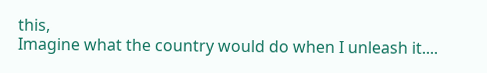this,
Imagine what the country would do when I unleash it....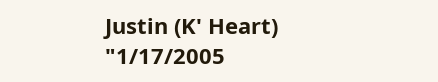Justin (K' Heart) "1/17/2005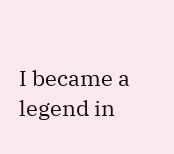I became a legend in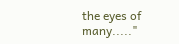the eyes of many....."